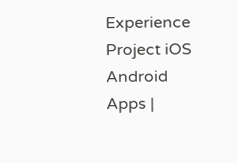Experience Project iOS Android Apps |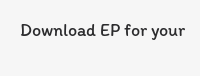Download EP for your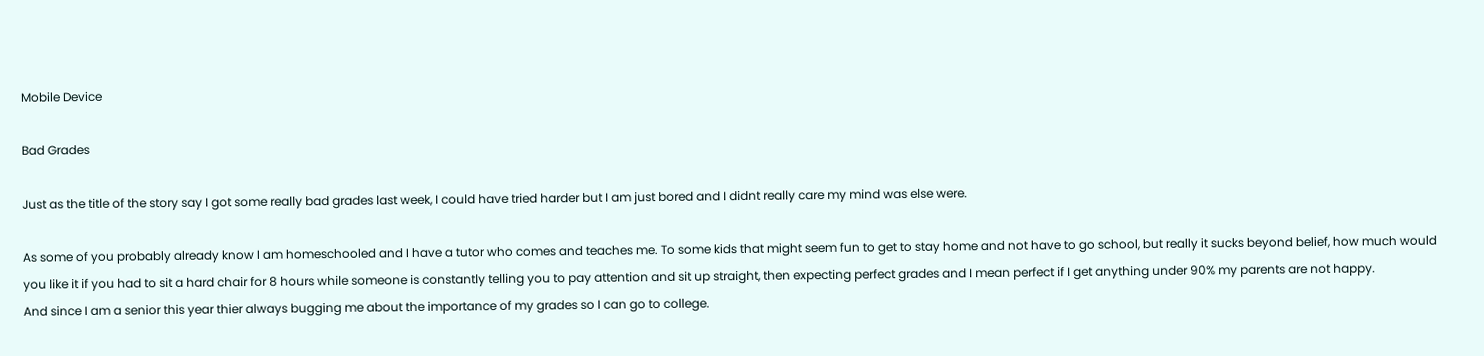Mobile Device

Bad Grades

Just as the title of the story say I got some really bad grades last week, I could have tried harder but I am just bored and I didnt really care my mind was else were.

As some of you probably already know I am homeschooled and I have a tutor who comes and teaches me. To some kids that might seem fun to get to stay home and not have to go school, but really it sucks beyond belief, how much would you like it if you had to sit a hard chair for 8 hours while someone is constantly telling you to pay attention and sit up straight, then expecting perfect grades and I mean perfect if I get anything under 90% my parents are not happy.
And since I am a senior this year thier always bugging me about the importance of my grades so I can go to college.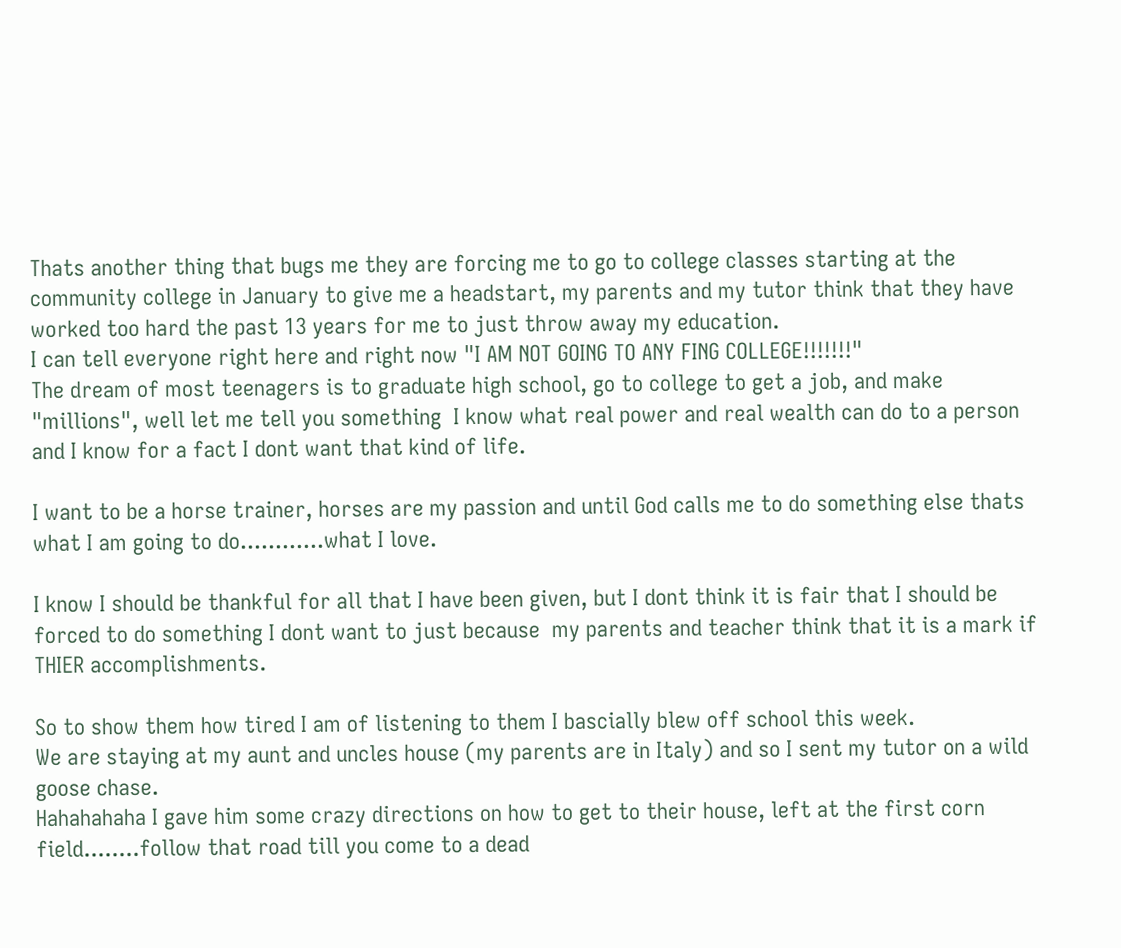Thats another thing that bugs me they are forcing me to go to college classes starting at the community college in January to give me a headstart, my parents and my tutor think that they have worked too hard the past 13 years for me to just throw away my education.
I can tell everyone right here and right now "I AM NOT GOING TO ANY FING COLLEGE!!!!!!!"
The dream of most teenagers is to graduate high school, go to college to get a job, and make "millions", well let me tell you something  I know what real power and real wealth can do to a person and I know for a fact I dont want that kind of life.

I want to be a horse trainer, horses are my passion and until God calls me to do something else thats what I am going to do............what I love.

I know I should be thankful for all that I have been given, but I dont think it is fair that I should be forced to do something I dont want to just because  my parents and teacher think that it is a mark if THIER accomplishments.

So to show them how tired I am of listening to them I bascially blew off school this week.
We are staying at my aunt and uncles house (my parents are in Italy) and so I sent my tutor on a wild goose chase.
Hahahahaha I gave him some crazy directions on how to get to their house, left at the first corn field........follow that road till you come to a dead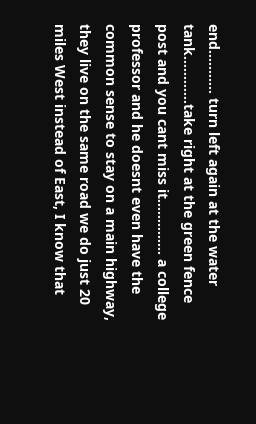end........... turn left again at the water tank............take right at the green fence post and you cant miss it.............. a college professor and he doesnt even have the common sense to stay on a main highway, they live on the same road we do just 20 miles West instead of East, I know that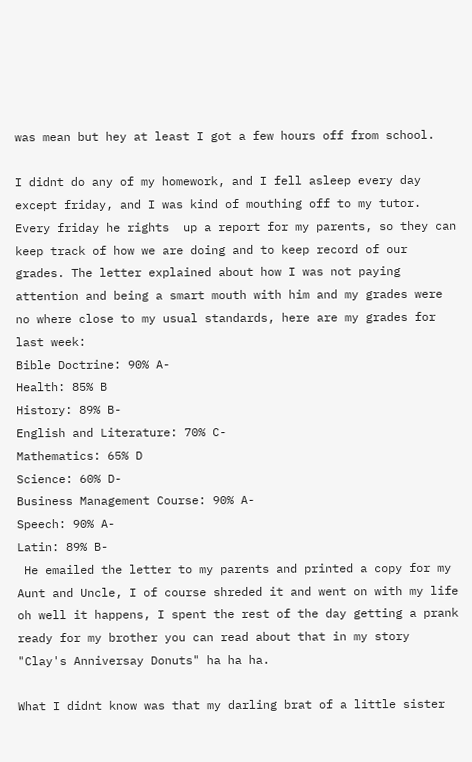was mean but hey at least I got a few hours off from school.

I didnt do any of my homework, and I fell asleep every day except friday, and I was kind of mouthing off to my tutor.
Every friday he rights  up a report for my parents, so they can keep track of how we are doing and to keep record of our grades. The letter explained about how I was not paying attention and being a smart mouth with him and my grades were no where close to my usual standards, here are my grades for last week:
Bible Doctrine: 90% A-
Health: 85% B
History: 89% B-
English and Literature: 70% C-
Mathematics: 65% D
Science: 60% D-
Business Management Course: 90% A-
Speech: 90% A-
Latin: 89% B-
 He emailed the letter to my parents and printed a copy for my Aunt and Uncle, I of course shreded it and went on with my life oh well it happens, I spent the rest of the day getting a prank ready for my brother you can read about that in my story "Clay's Anniversay Donuts" ha ha ha.

What I didnt know was that my darling brat of a little sister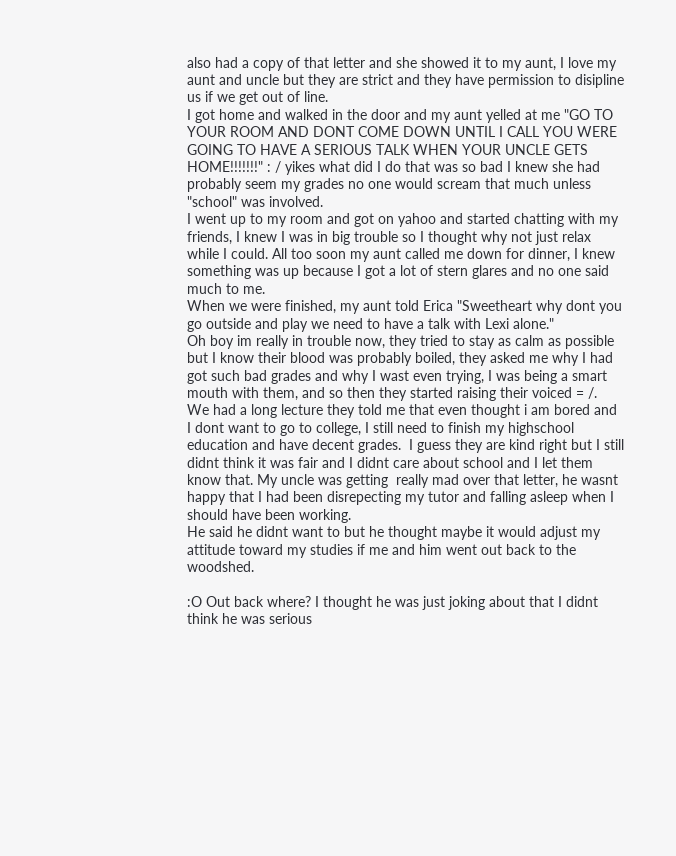also had a copy of that letter and she showed it to my aunt, I love my aunt and uncle but they are strict and they have permission to disipline us if we get out of line.
I got home and walked in the door and my aunt yelled at me "GO TO YOUR ROOM AND DONT COME DOWN UNTIL I CALL YOU WERE GOING TO HAVE A SERIOUS TALK WHEN YOUR UNCLE GETS HOME!!!!!!!" : / yikes what did I do that was so bad I knew she had probably seem my grades no one would scream that much unless "school" was involved.
I went up to my room and got on yahoo and started chatting with my friends, I knew I was in big trouble so I thought why not just relax while I could. All too soon my aunt called me down for dinner, I knew something was up because I got a lot of stern glares and no one said much to me.
When we were finished, my aunt told Erica "Sweetheart why dont you go outside and play we need to have a talk with Lexi alone."
Oh boy im really in trouble now, they tried to stay as calm as possible but I know their blood was probably boiled, they asked me why I had got such bad grades and why I wast even trying, I was being a smart mouth with them, and so then they started raising their voiced = /.
We had a long lecture they told me that even thought i am bored and I dont want to go to college, I still need to finish my highschool education and have decent grades.  I guess they are kind right but I still didnt think it was fair and I didnt care about school and I let them know that. My uncle was getting  really mad over that letter, he wasnt happy that I had been disrepecting my tutor and falling asleep when I should have been working.
He said he didnt want to but he thought maybe it would adjust my attitude toward my studies if me and him went out back to the woodshed.

:O Out back where? I thought he was just joking about that I didnt think he was serious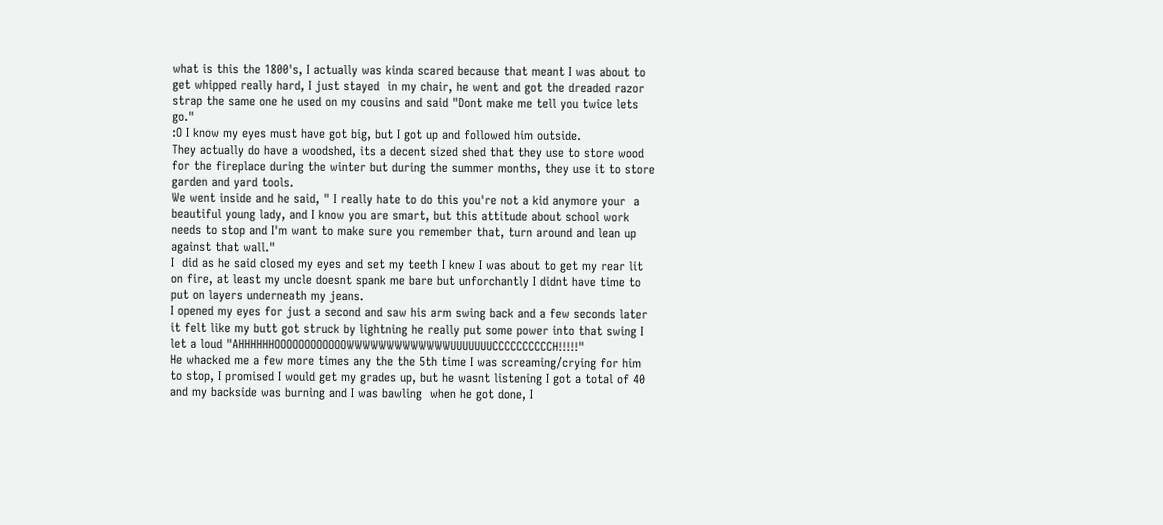what is this the 1800's, I actually was kinda scared because that meant I was about to get whipped really hard, I just stayed  in my chair, he went and got the dreaded razor strap the same one he used on my cousins and said "Dont make me tell you twice lets go."
:O I know my eyes must have got big, but I got up and followed him outside.
They actually do have a woodshed, its a decent sized shed that they use to store wood for the fireplace during the winter but during the summer months, they use it to store garden and yard tools.
We went inside and he said, " I really hate to do this you're not a kid anymore your  a beautiful young lady, and I know you are smart, but this attitude about school work needs to stop and I'm want to make sure you remember that, turn around and lean up against that wall."
I  did as he said closed my eyes and set my teeth I knew I was about to get my rear lit on fire, at least my uncle doesnt spank me bare but unforchantly I didnt have time to put on layers underneath my jeans.
I opened my eyes for just a second and saw his arm swing back and a few seconds later it felt like my butt got struck by lightning he really put some power into that swing I let a loud "AHHHHHHOOOOOOOOOOOOWWWWWWWWWWWWWUUUUUUUCCCCCCCCCCH!!!!!"
He whacked me a few more times any the the 5th time I was screaming/crying for him to stop, I promised I would get my grades up, but he wasnt listening I got a total of 40 and my backside was burning and I was bawling  when he got done, I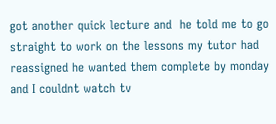got another quick lecture and  he told me to go straight to work on the lessons my tutor had reassigned he wanted them complete by monday and I couldnt watch tv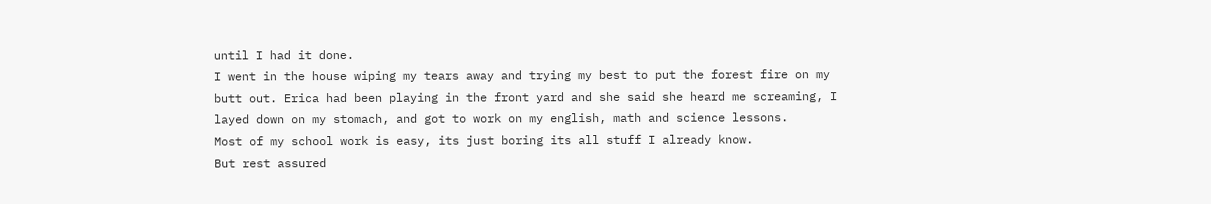until I had it done.
I went in the house wiping my tears away and trying my best to put the forest fire on my butt out. Erica had been playing in the front yard and she said she heard me screaming, I layed down on my stomach, and got to work on my english, math and science lessons.
Most of my school work is easy, its just boring its all stuff I already know.
But rest assured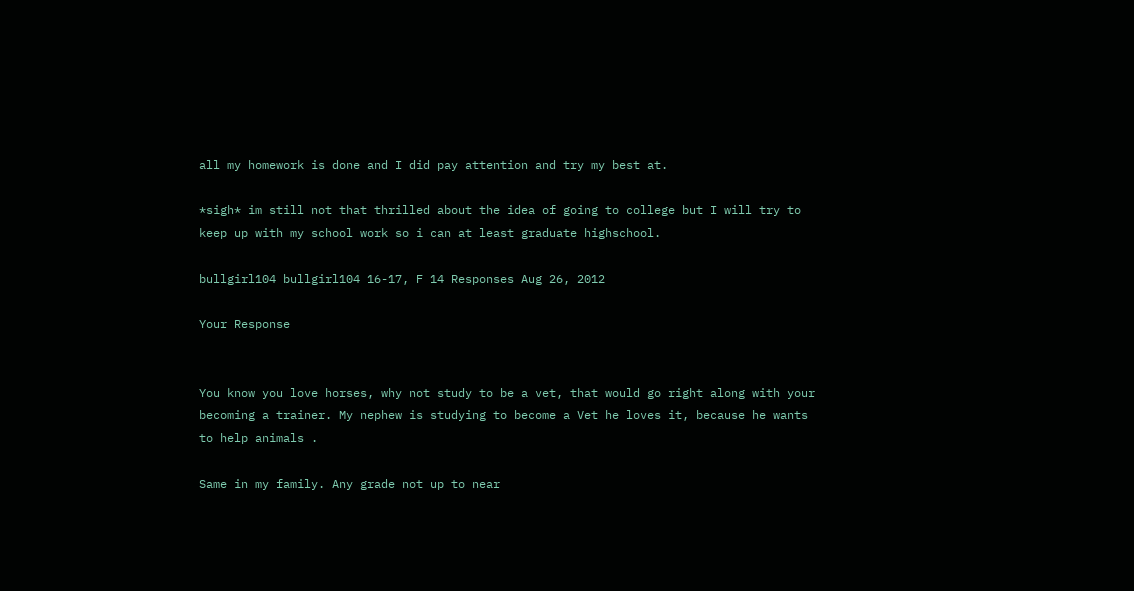all my homework is done and I did pay attention and try my best at.

*sigh* im still not that thrilled about the idea of going to college but I will try to keep up with my school work so i can at least graduate highschool.

bullgirl104 bullgirl104 16-17, F 14 Responses Aug 26, 2012

Your Response


You know you love horses, why not study to be a vet, that would go right along with your becoming a trainer. My nephew is studying to become a Vet he loves it, because he wants to help animals .

Same in my family. Any grade not up to near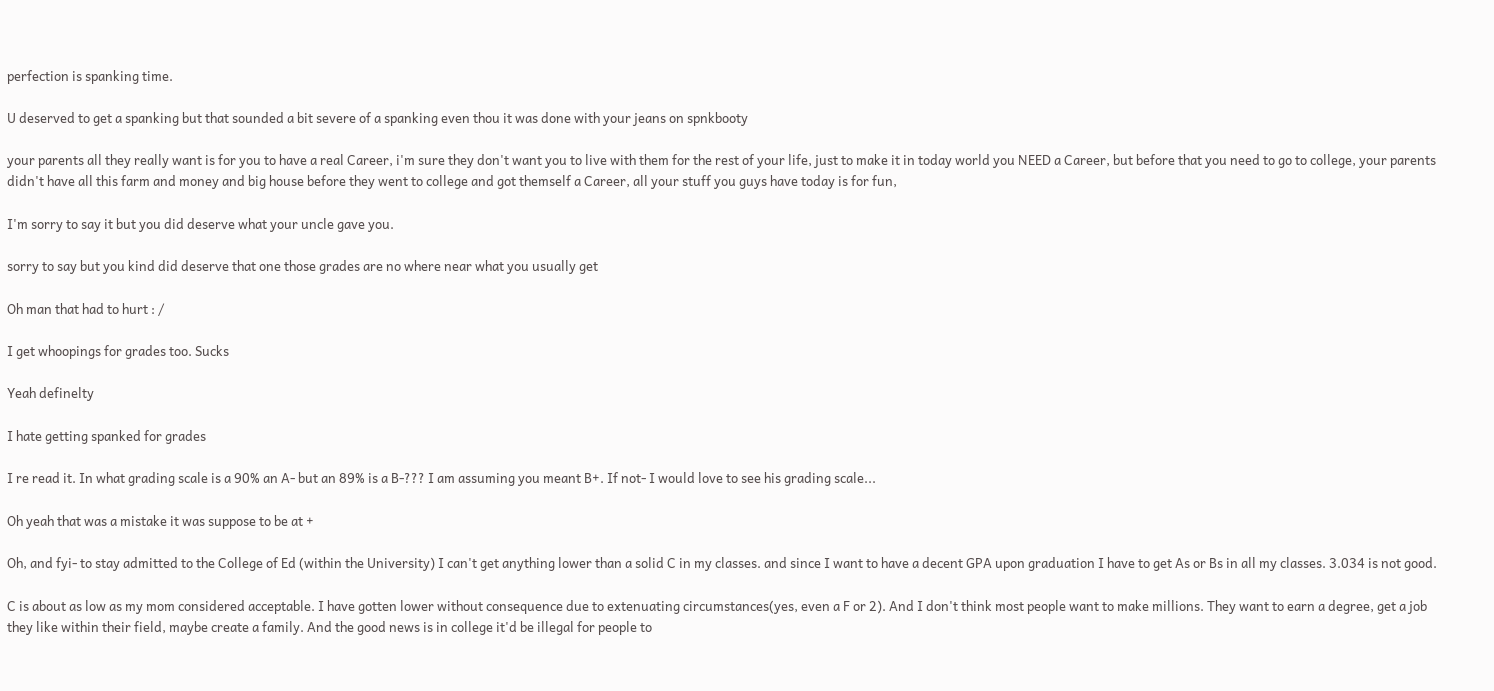perfection is spanking time.

U deserved to get a spanking but that sounded a bit severe of a spanking even thou it was done with your jeans on spnkbooty

your parents all they really want is for you to have a real Career, i'm sure they don't want you to live with them for the rest of your life, just to make it in today world you NEED a Career, but before that you need to go to college, your parents didn't have all this farm and money and big house before they went to college and got themself a Career, all your stuff you guys have today is for fun,

I'm sorry to say it but you did deserve what your uncle gave you.

sorry to say but you kind did deserve that one those grades are no where near what you usually get

Oh man that had to hurt : /

I get whoopings for grades too. Sucks

Yeah definelty

I hate getting spanked for grades

I re read it. In what grading scale is a 90% an A- but an 89% is a B-??? I am assuming you meant B+. If not- I would love to see his grading scale...

Oh yeah that was a mistake it was suppose to be at +

Oh, and fyi- to stay admitted to the College of Ed (within the University) I can't get anything lower than a solid C in my classes. and since I want to have a decent GPA upon graduation I have to get As or Bs in all my classes. 3.034 is not good.

C is about as low as my mom considered acceptable. I have gotten lower without consequence due to extenuating circumstances(yes, even a F or 2). And I don't think most people want to make millions. They want to earn a degree, get a job they like within their field, maybe create a family. And the good news is in college it'd be illegal for people to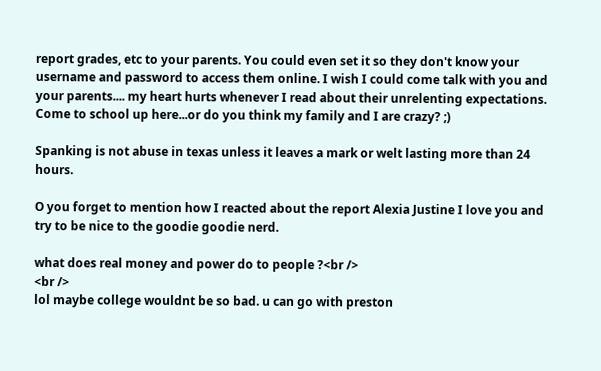report grades, etc to your parents. You could even set it so they don't know your username and password to access them online. I wish I could come talk with you and your parents.... my heart hurts whenever I read about their unrelenting expectations. Come to school up here...or do you think my family and I are crazy? ;)

Spanking is not abuse in texas unless it leaves a mark or welt lasting more than 24 hours.

O you forget to mention how I reacted about the report Alexia Justine I love you and try to be nice to the goodie goodie nerd.

what does real money and power do to people ?<br />
<br />
lol maybe college wouldnt be so bad. u can go with preston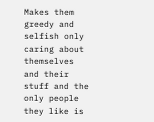Makes them greedy and selfish only caring about themselves and their stuff and the only people they like is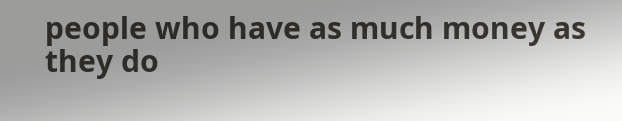people who have as much money as they do